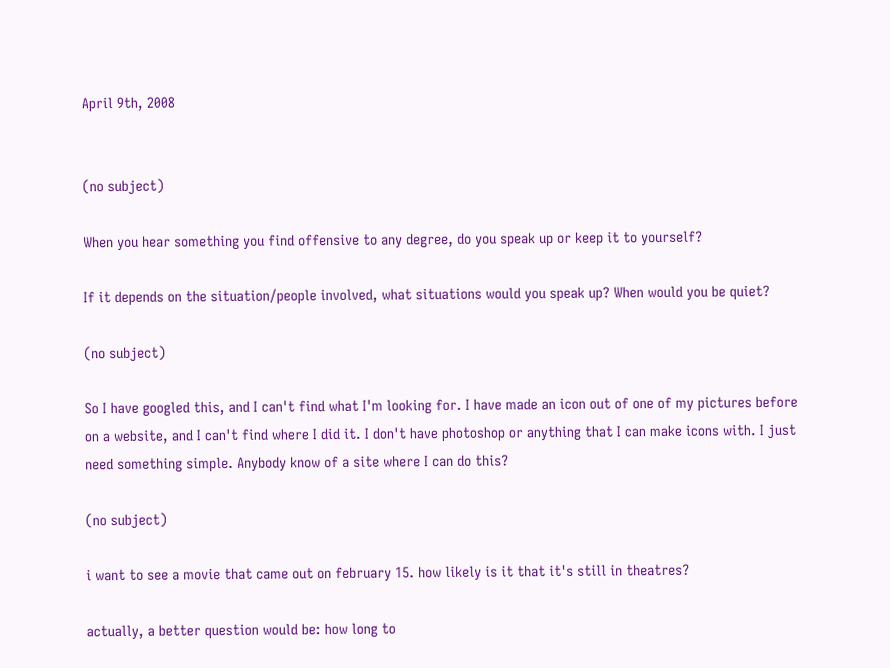April 9th, 2008


(no subject)

When you hear something you find offensive to any degree, do you speak up or keep it to yourself?

If it depends on the situation/people involved, what situations would you speak up? When would you be quiet?

(no subject)

So I have googled this, and I can't find what I'm looking for. I have made an icon out of one of my pictures before on a website, and I can't find where I did it. I don't have photoshop or anything that I can make icons with. I just need something simple. Anybody know of a site where I can do this?

(no subject)

i want to see a movie that came out on february 15. how likely is it that it's still in theatres?

actually, a better question would be: how long to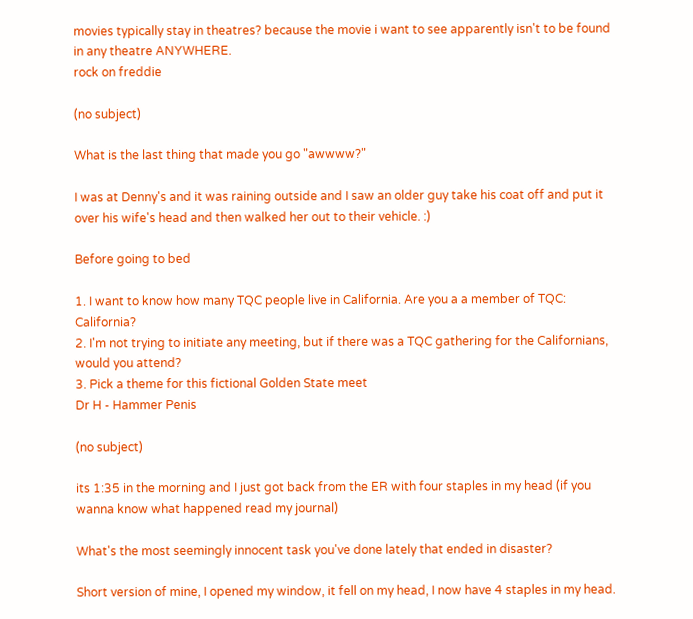movies typically stay in theatres? because the movie i want to see apparently isn't to be found in any theatre ANYWHERE.
rock on freddie

(no subject)

What is the last thing that made you go "awwww?"

I was at Denny's and it was raining outside and I saw an older guy take his coat off and put it over his wife's head and then walked her out to their vehicle. :)

Before going to bed

1. I want to know how many TQC people live in California. Are you a a member of TQC: California?
2. I'm not trying to initiate any meeting, but if there was a TQC gathering for the Californians, would you attend?
3. Pick a theme for this fictional Golden State meet
Dr H - Hammer Penis

(no subject)

its 1:35 in the morning and I just got back from the ER with four staples in my head (if you wanna know what happened read my journal)

What's the most seemingly innocent task you've done lately that ended in disaster?

Short version of mine, I opened my window, it fell on my head, I now have 4 staples in my head.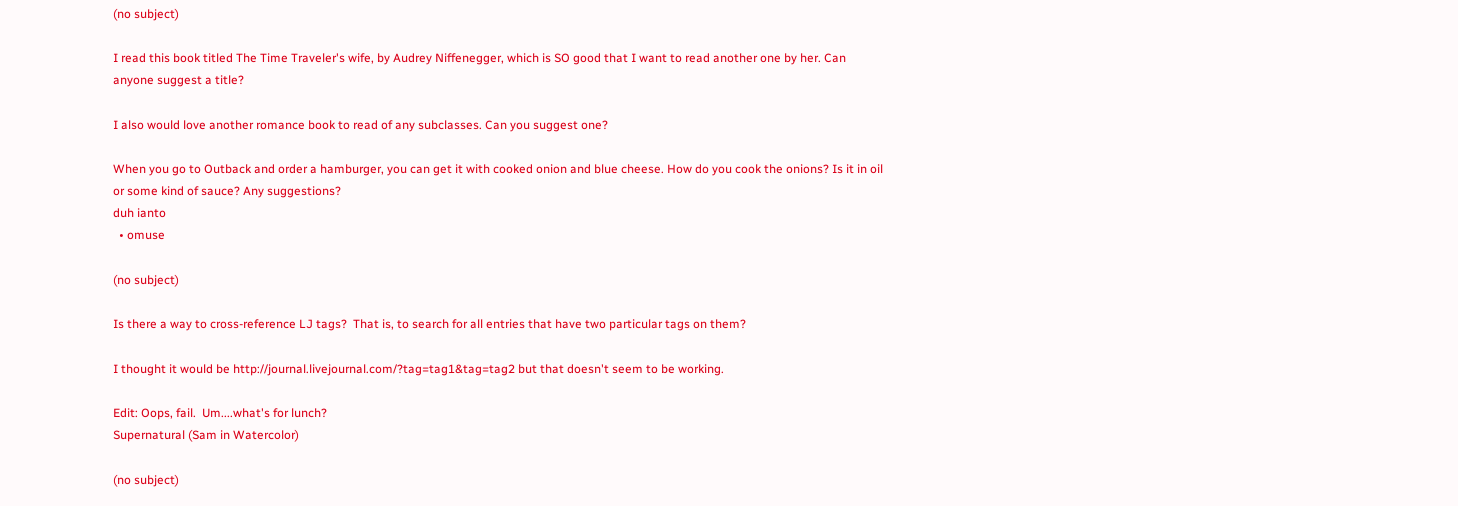(no subject)

I read this book titled The Time Traveler's wife, by Audrey Niffenegger, which is SO good that I want to read another one by her. Can anyone suggest a title?

I also would love another romance book to read of any subclasses. Can you suggest one?

When you go to Outback and order a hamburger, you can get it with cooked onion and blue cheese. How do you cook the onions? Is it in oil or some kind of sauce? Any suggestions?
duh ianto
  • omuse

(no subject)

Is there a way to cross-reference LJ tags?  That is, to search for all entries that have two particular tags on them?

I thought it would be http://journal.livejournal.com/?tag=tag1&tag=tag2 but that doesn't seem to be working.

Edit: Oops, fail.  Um....what's for lunch?
Supernatural (Sam in Watercolor)

(no subject)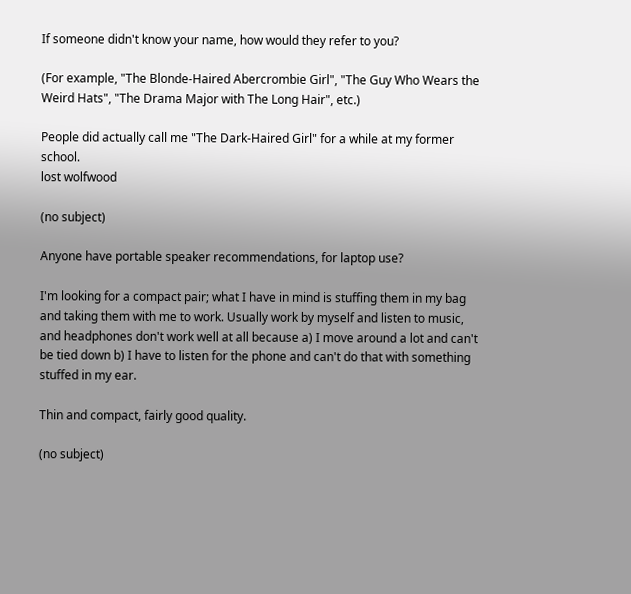If someone didn't know your name, how would they refer to you?

(For example, "The Blonde-Haired Abercrombie Girl", "The Guy Who Wears the Weird Hats", "The Drama Major with The Long Hair", etc.)

People did actually call me "The Dark-Haired Girl" for a while at my former school.
lost wolfwood

(no subject)

Anyone have portable speaker recommendations, for laptop use?

I'm looking for a compact pair; what I have in mind is stuffing them in my bag and taking them with me to work. Usually work by myself and listen to music, and headphones don't work well at all because a) I move around a lot and can't be tied down b) I have to listen for the phone and can't do that with something stuffed in my ear.

Thin and compact, fairly good quality.

(no subject)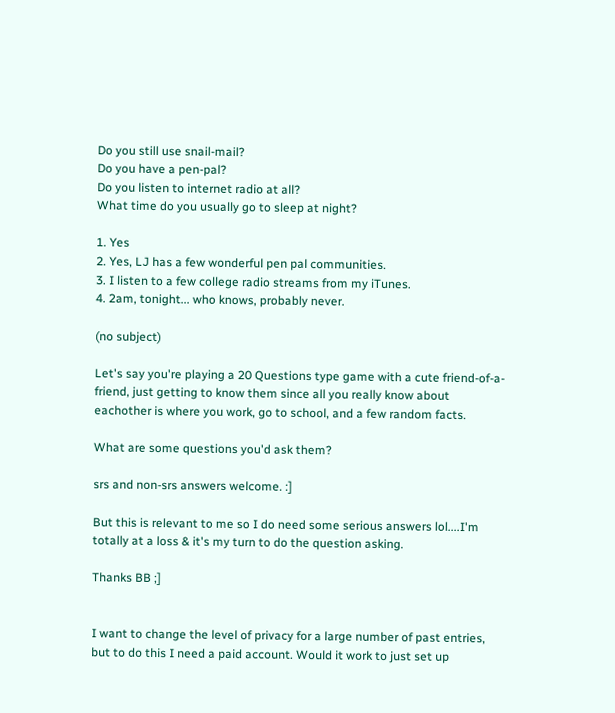Do you still use snail-mail?
Do you have a pen-pal?
Do you listen to internet radio at all?
What time do you usually go to sleep at night?

1. Yes
2. Yes, LJ has a few wonderful pen pal communities.
3. I listen to a few college radio streams from my iTunes.
4. 2am, tonight... who knows, probably never.

(no subject)

Let's say you're playing a 20 Questions type game with a cute friend-of-a-friend, just getting to know them since all you really know about eachother is where you work, go to school, and a few random facts.

What are some questions you'd ask them?

srs and non-srs answers welcome. :]

But this is relevant to me so I do need some serious answers lol....I'm totally at a loss & it's my turn to do the question asking.

Thanks BB ;]


I want to change the level of privacy for a large number of past entries, but to do this I need a paid account. Would it work to just set up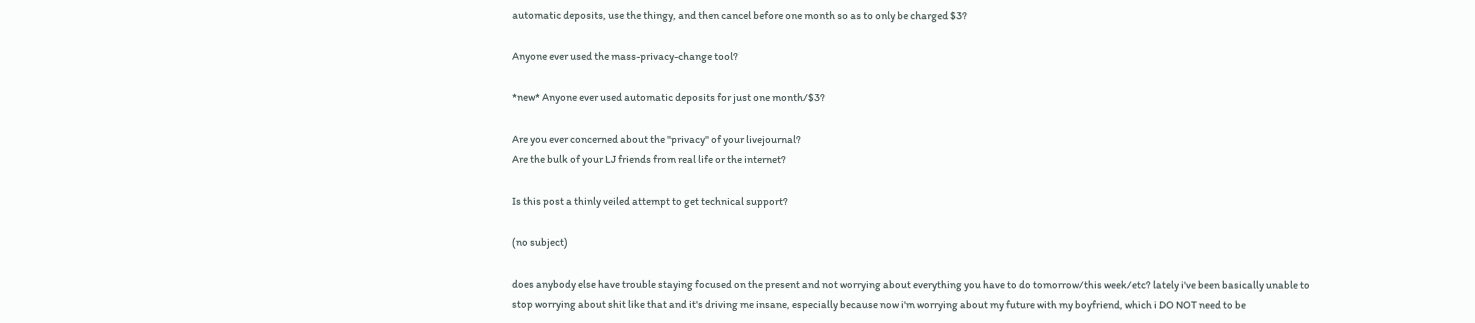automatic deposits, use the thingy, and then cancel before one month so as to only be charged $3?

Anyone ever used the mass-privacy-change tool?

*new* Anyone ever used automatic deposits for just one month/$3?

Are you ever concerned about the "privacy" of your livejournal?
Are the bulk of your LJ friends from real life or the internet?

Is this post a thinly veiled attempt to get technical support?

(no subject)

does anybody else have trouble staying focused on the present and not worrying about everything you have to do tomorrow/this week/etc? lately i've been basically unable to stop worrying about shit like that and it's driving me insane, especially because now i'm worrying about my future with my boyfriend, which i DO NOT need to be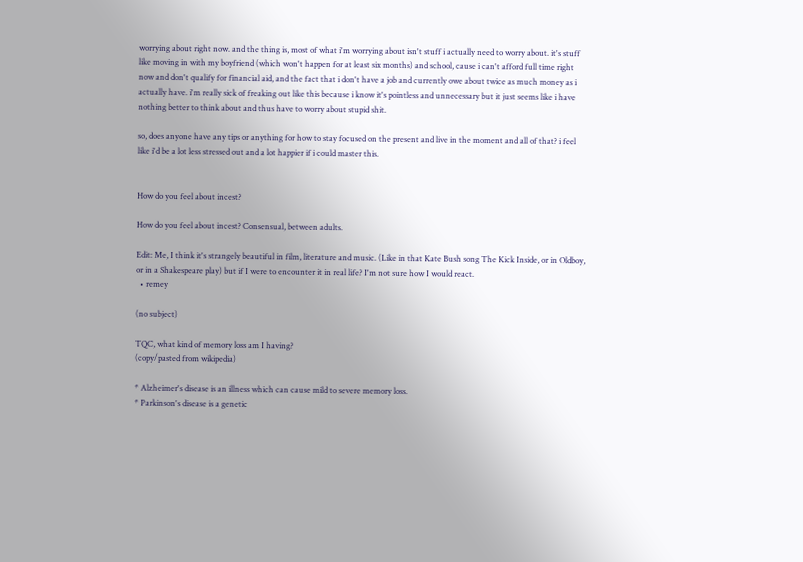worrying about right now. and the thing is, most of what i'm worrying about isn't stuff i actually need to worry about. it's stuff like moving in with my boyfriend (which won't happen for at least six months) and school, cause i can't afford full time right now and don't qualify for financial aid, and the fact that i don't have a job and currently owe about twice as much money as i actually have. i'm really sick of freaking out like this because i know it's pointless and unnecessary but it just seems like i have nothing better to think about and thus have to worry about stupid shit.

so, does anyone have any tips or anything for how to stay focused on the present and live in the moment and all of that? i feel like i'd be a lot less stressed out and a lot happier if i could master this.


How do you feel about incest?

How do you feel about incest? Consensual, between adults.

Edit: Me, I think it's strangely beautiful in film, literature and music. (Like in that Kate Bush song The Kick Inside, or in Oldboy, or in a Shakespeare play) but if I were to encounter it in real life? I'm not sure how I would react.
  • remey

(no subject)

TQC, what kind of memory loss am I having?
(copy/pasted from wikipedia)

* Alzheimer's disease is an illness which can cause mild to severe memory loss.
* Parkinson's disease is a genetic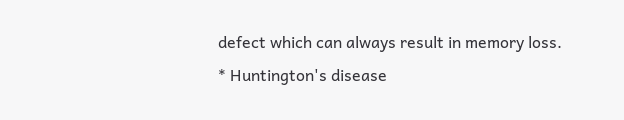defect which can always result in memory loss.
* Huntington's disease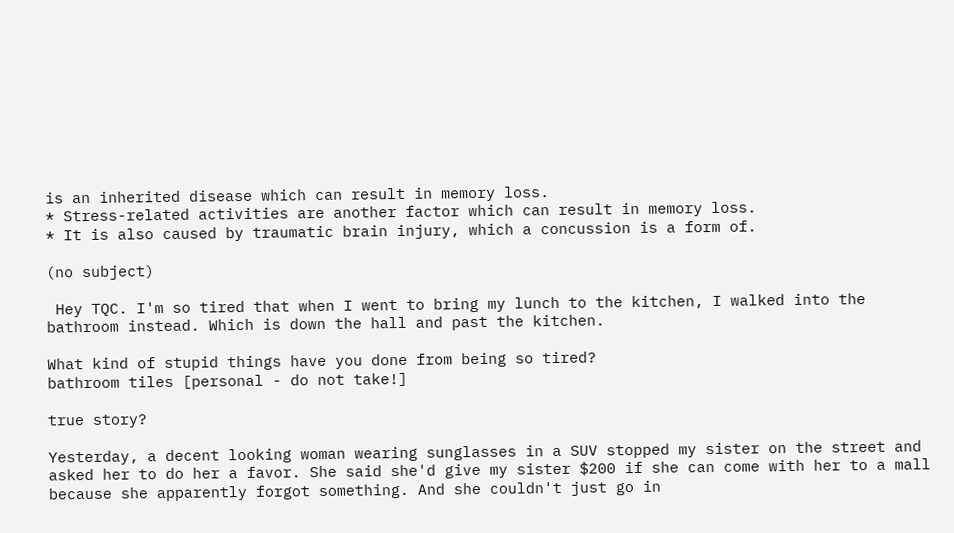is an inherited disease which can result in memory loss.
* Stress-related activities are another factor which can result in memory loss.
* It is also caused by traumatic brain injury, which a concussion is a form of.

(no subject)

 Hey TQC. I'm so tired that when I went to bring my lunch to the kitchen, I walked into the bathroom instead. Which is down the hall and past the kitchen.

What kind of stupid things have you done from being so tired?
bathroom tiles [personal - do not take!]

true story?

Yesterday, a decent looking woman wearing sunglasses in a SUV stopped my sister on the street and asked her to do her a favor. She said she'd give my sister $200 if she can come with her to a mall because she apparently forgot something. And she couldn't just go in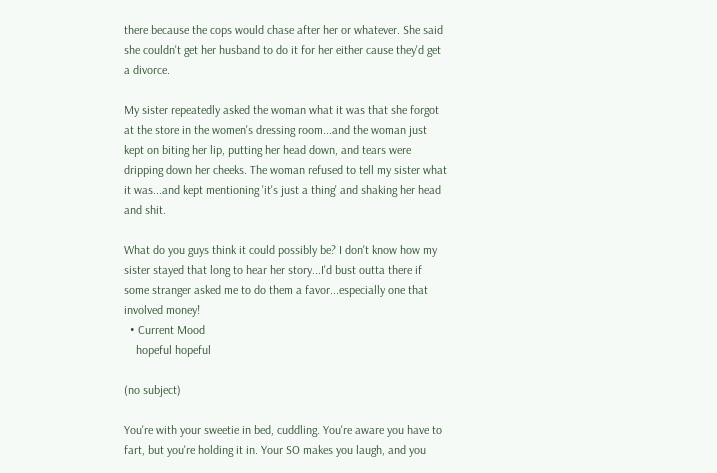there because the cops would chase after her or whatever. She said she couldn't get her husband to do it for her either cause they'd get a divorce.

My sister repeatedly asked the woman what it was that she forgot at the store in the women's dressing room...and the woman just kept on biting her lip, putting her head down, and tears were dripping down her cheeks. The woman refused to tell my sister what it was...and kept mentioning 'it's just a thing' and shaking her head and shit.

What do you guys think it could possibly be? I don't know how my sister stayed that long to hear her story...I'd bust outta there if some stranger asked me to do them a favor...especially one that involved money!
  • Current Mood
    hopeful hopeful

(no subject)

You're with your sweetie in bed, cuddling. You're aware you have to fart, but you're holding it in. Your SO makes you laugh, and you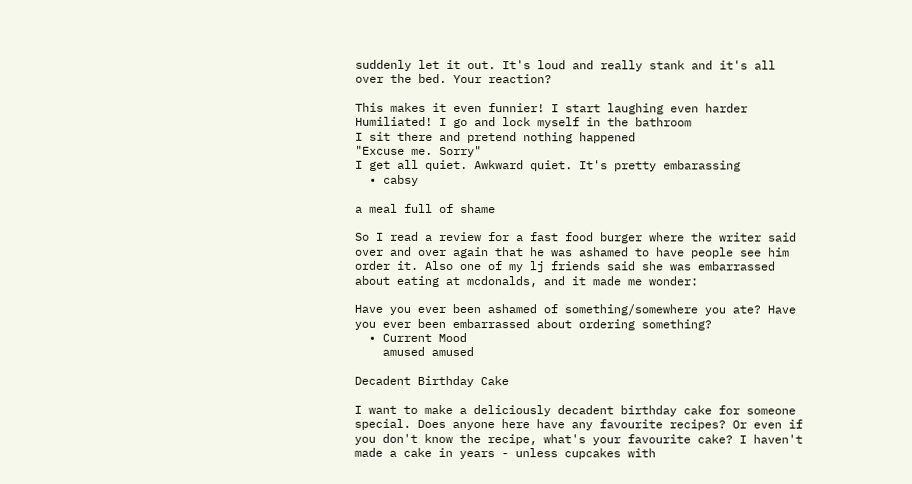suddenly let it out. It's loud and really stank and it's all over the bed. Your reaction?

This makes it even funnier! I start laughing even harder
Humiliated! I go and lock myself in the bathroom
I sit there and pretend nothing happened
"Excuse me. Sorry"
I get all quiet. Awkward quiet. It's pretty embarassing
  • cabsy

a meal full of shame

So I read a review for a fast food burger where the writer said over and over again that he was ashamed to have people see him order it. Also one of my lj friends said she was embarrassed about eating at mcdonalds, and it made me wonder:

Have you ever been ashamed of something/somewhere you ate? Have you ever been embarrassed about ordering something?
  • Current Mood
    amused amused

Decadent Birthday Cake

I want to make a deliciously decadent birthday cake for someone special. Does anyone here have any favourite recipes? Or even if you don't know the recipe, what's your favourite cake? I haven't made a cake in years - unless cupcakes with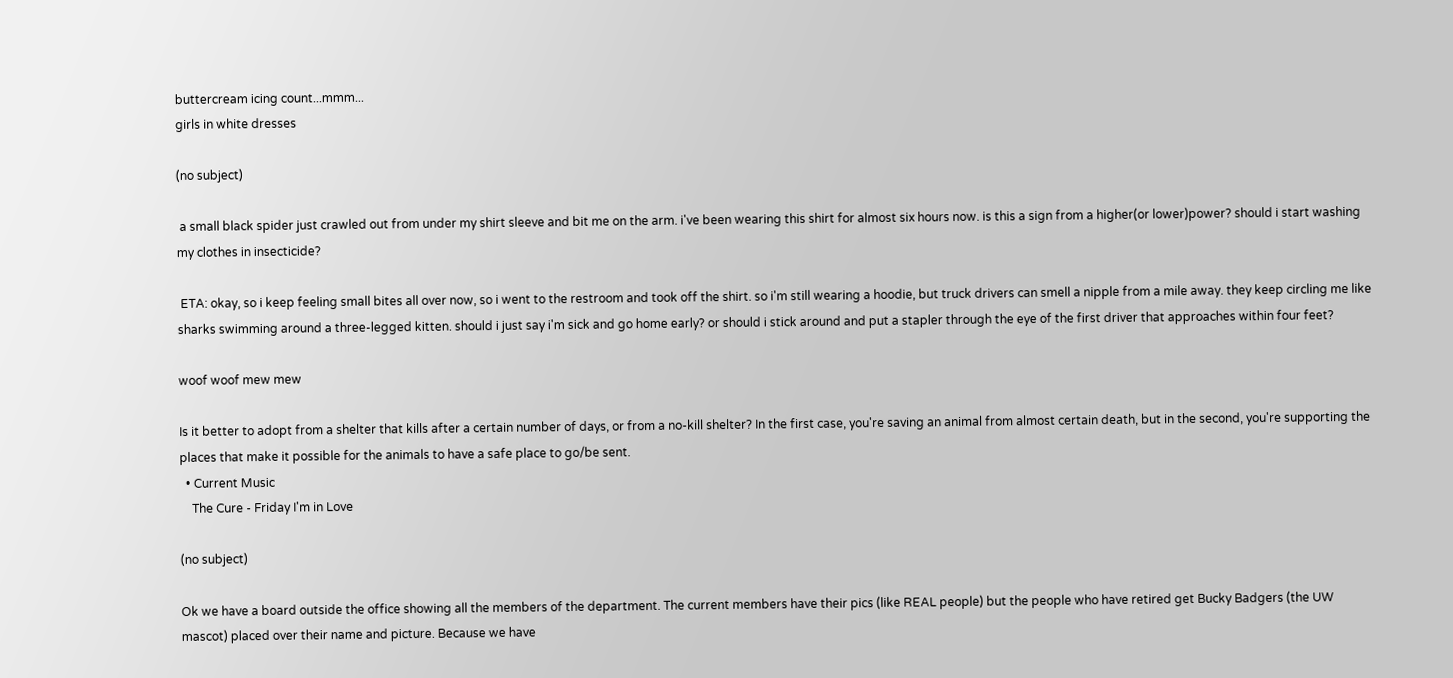buttercream icing count...mmm...
girls in white dresses

(no subject)

 a small black spider just crawled out from under my shirt sleeve and bit me on the arm. i've been wearing this shirt for almost six hours now. is this a sign from a higher(or lower)power? should i start washing my clothes in insecticide?

 ETA: okay, so i keep feeling small bites all over now, so i went to the restroom and took off the shirt. so i'm still wearing a hoodie, but truck drivers can smell a nipple from a mile away. they keep circling me like sharks swimming around a three-legged kitten. should i just say i'm sick and go home early? or should i stick around and put a stapler through the eye of the first driver that approaches within four feet?

woof woof mew mew

Is it better to adopt from a shelter that kills after a certain number of days, or from a no-kill shelter? In the first case, you're saving an animal from almost certain death, but in the second, you're supporting the places that make it possible for the animals to have a safe place to go/be sent.
  • Current Music
    The Cure - Friday I'm in Love

(no subject)

Ok we have a board outside the office showing all the members of the department. The current members have their pics (like REAL people) but the people who have retired get Bucky Badgers (the UW mascot) placed over their name and picture. Because we have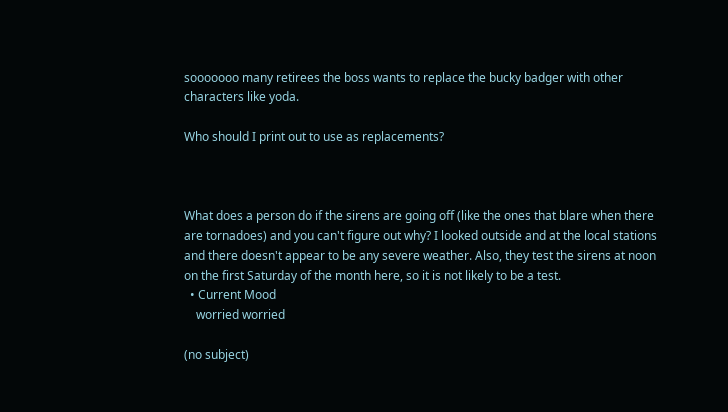sooooooo many retirees the boss wants to replace the bucky badger with other characters like yoda.

Who should I print out to use as replacements?



What does a person do if the sirens are going off (like the ones that blare when there are tornadoes) and you can't figure out why? I looked outside and at the local stations and there doesn't appear to be any severe weather. Also, they test the sirens at noon on the first Saturday of the month here, so it is not likely to be a test.
  • Current Mood
    worried worried

(no subject)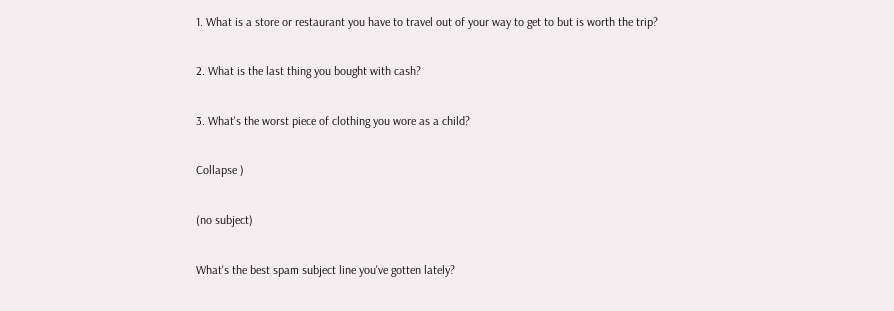1. What is a store or restaurant you have to travel out of your way to get to but is worth the trip?

2. What is the last thing you bought with cash?

3. What's the worst piece of clothing you wore as a child?

Collapse )

(no subject)

What's the best spam subject line you've gotten lately?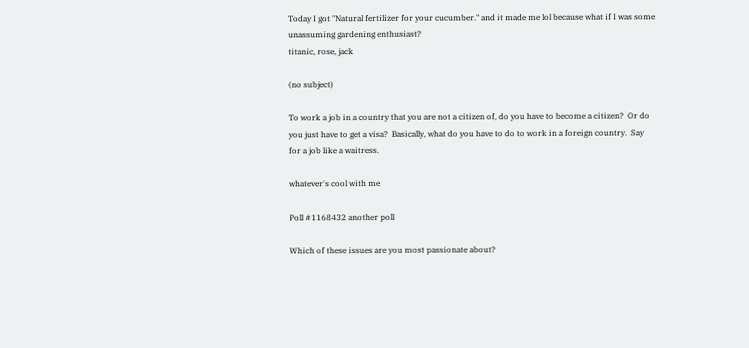Today I got "Natural fertilizer for your cucumber." and it made me lol because what if I was some unassuming gardening enthusiast?
titanic, rose, jack

(no subject)

To work a job in a country that you are not a citizen of, do you have to become a citizen?  Or do you just have to get a visa?  Basically, what do you have to do to work in a foreign country.  Say for a job like a waitress.

whatever's cool with me

Poll #1168432 another poll

Which of these issues are you most passionate about?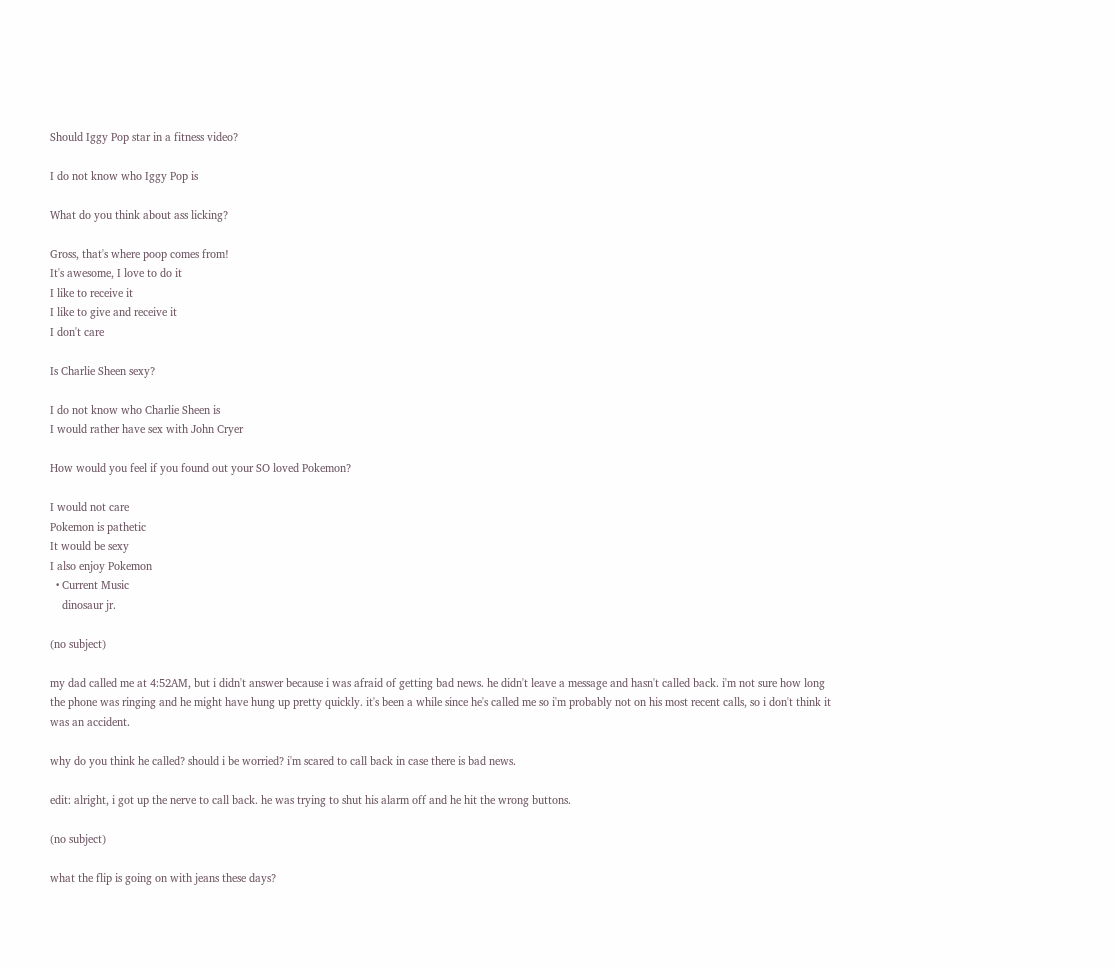Should Iggy Pop star in a fitness video?

I do not know who Iggy Pop is

What do you think about ass licking?

Gross, that's where poop comes from!
It's awesome, I love to do it
I like to receive it
I like to give and receive it
I don't care

Is Charlie Sheen sexy?

I do not know who Charlie Sheen is
I would rather have sex with John Cryer

How would you feel if you found out your SO loved Pokemon?

I would not care
Pokemon is pathetic
It would be sexy
I also enjoy Pokemon
  • Current Music
    dinosaur jr.

(no subject)

my dad called me at 4:52AM, but i didn't answer because i was afraid of getting bad news. he didn't leave a message and hasn't called back. i'm not sure how long the phone was ringing and he might have hung up pretty quickly. it's been a while since he's called me so i'm probably not on his most recent calls, so i don't think it was an accident.

why do you think he called? should i be worried? i'm scared to call back in case there is bad news.

edit: alright, i got up the nerve to call back. he was trying to shut his alarm off and he hit the wrong buttons.

(no subject)

what the flip is going on with jeans these days?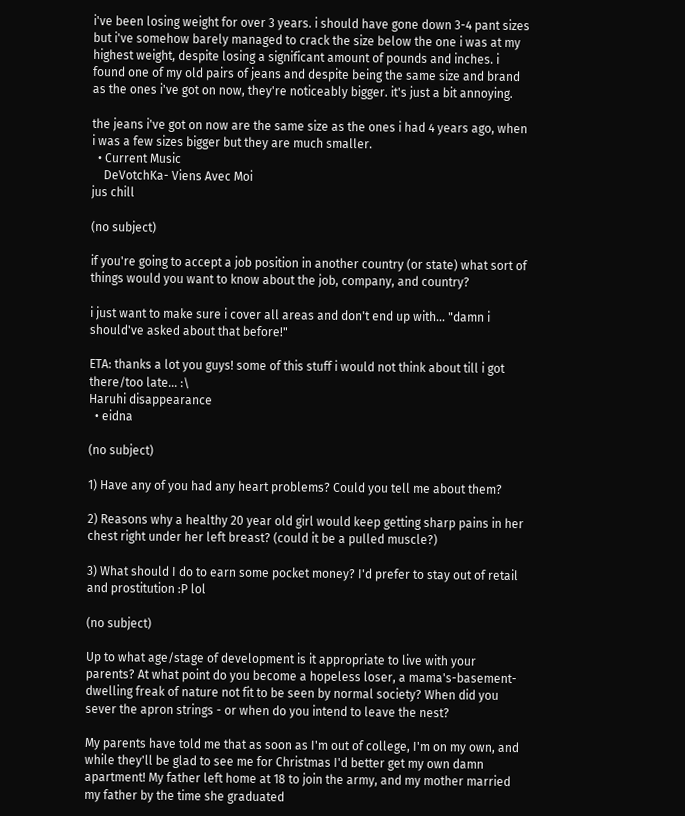i've been losing weight for over 3 years. i should have gone down 3-4 pant sizes but i've somehow barely managed to crack the size below the one i was at my highest weight, despite losing a significant amount of pounds and inches. i found one of my old pairs of jeans and despite being the same size and brand as the ones i've got on now, they're noticeably bigger. it's just a bit annoying.

the jeans i've got on now are the same size as the ones i had 4 years ago, when i was a few sizes bigger but they are much smaller.
  • Current Music
    DeVotchKa- Viens Avec Moi
jus chill

(no subject)

if you're going to accept a job position in another country (or state) what sort of things would you want to know about the job, company, and country?

i just want to make sure i cover all areas and don't end up with... "damn i should've asked about that before!"

ETA: thanks a lot you guys! some of this stuff i would not think about till i got there/too late... :\
Haruhi disappearance
  • eidna

(no subject)

1) Have any of you had any heart problems? Could you tell me about them?

2) Reasons why a healthy 20 year old girl would keep getting sharp pains in her chest right under her left breast? (could it be a pulled muscle?)

3) What should I do to earn some pocket money? I'd prefer to stay out of retail and prostitution :P lol

(no subject)

Up to what age/stage of development is it appropriate to live with your parents? At what point do you become a hopeless loser, a mama's-basement-dwelling freak of nature not fit to be seen by normal society? When did you sever the apron strings - or when do you intend to leave the nest?

My parents have told me that as soon as I'm out of college, I'm on my own, and while they'll be glad to see me for Christmas I'd better get my own damn apartment! My father left home at 18 to join the army, and my mother married my father by the time she graduated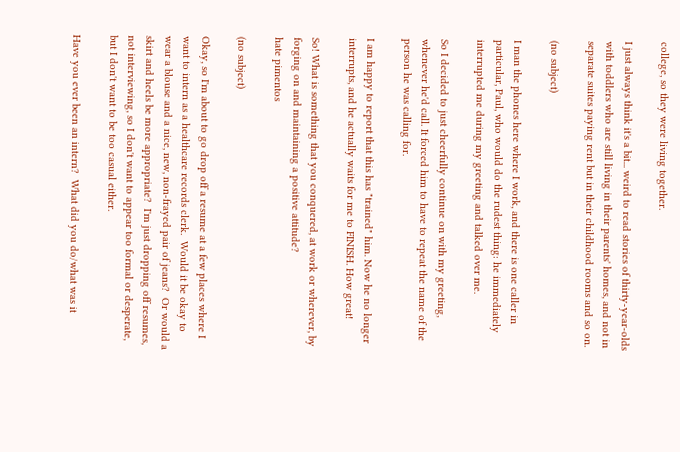college, so they were living together.

I just always think it's a bit... weird to read stories of thirty-year-olds with toddlers who are still living in their parents' homes, and not in separate suites paying rent but in their childhood rooms and so on.

(no subject)

I man the phones here where I work, and there is one caller in particular, Paul, who would do the rudest thing: he immediately interrupted me during my greeting and talked over me.

So I decided to just cheerfully continue on with my greeting, whenever he'd call. It forced him to have to repeat the name of the person he was calling for.

I am happy to report that this has "trained" him. Now he no longer interrupts, and he actually waits for me to FINISH. How great!

So! What is something that you conquered, at work or wherever, by forging on and maintaining a positive attitude?
hate pimentos

(no subject)

Okay, so I'm about to go drop off a resume at a few places where I want to intern as a healthcare records clerk.  Would it be okay to wear a blouse and a nice, new, non-frayed pair of jeans?  Or would a skirt and heels be more appropriate?  I'm just dropping off resumes, not interviewing, so I don't want to appear too formal or desperate, but I don't want to be too casual either.

Have you ever been an intern?  What did you do/what was it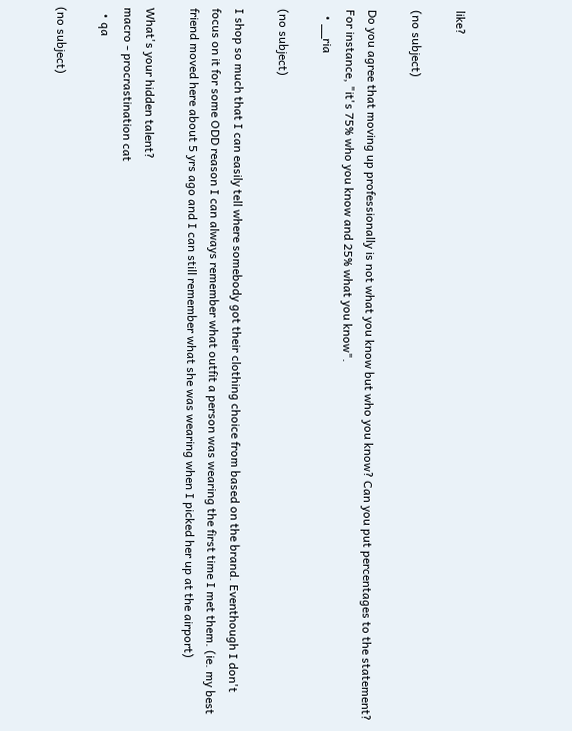like?

(no subject)

Do you agree that moving up professionally is not what you know but who you know? Can you put percentages to the statement? For instance, "it's 75% who you know and 25% what you know".
  • __ria

(no subject)

I shop so much that I can easily tell where somebody got their clothing choice from based on the brand. Eventhough I don't focus on it for some ODD reason I can always remember what outfit a person was wearing the first time I met them. (ie. my best friend moved here about 5 yrs ago and I can still remember what she was wearing when I picked her up at the airport)

What's your hidden talent?
macro - procrastination cat
  • qa

(no subject)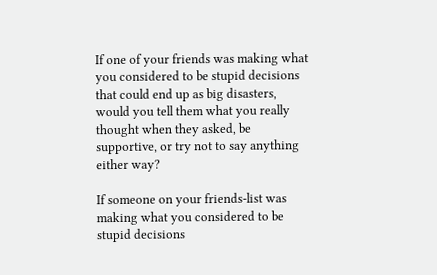If one of your friends was making what you considered to be stupid decisions that could end up as big disasters, would you tell them what you really thought when they asked, be supportive, or try not to say anything either way?

If someone on your friends-list was making what you considered to be stupid decisions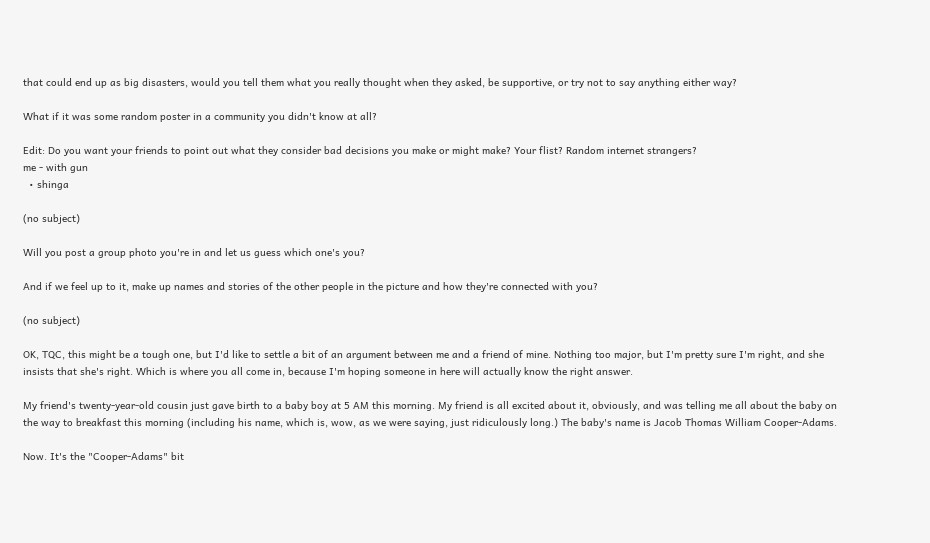that could end up as big disasters, would you tell them what you really thought when they asked, be supportive, or try not to say anything either way?

What if it was some random poster in a community you didn't know at all?

Edit: Do you want your friends to point out what they consider bad decisions you make or might make? Your flist? Random internet strangers?
me - with gun
  • shinga

(no subject)

Will you post a group photo you're in and let us guess which one's you?

And if we feel up to it, make up names and stories of the other people in the picture and how they're connected with you?

(no subject)

OK, TQC, this might be a tough one, but I'd like to settle a bit of an argument between me and a friend of mine. Nothing too major, but I'm pretty sure I'm right, and she insists that she's right. Which is where you all come in, because I'm hoping someone in here will actually know the right answer.

My friend's twenty-year-old cousin just gave birth to a baby boy at 5 AM this morning. My friend is all excited about it, obviously, and was telling me all about the baby on the way to breakfast this morning (including his name, which is, wow, as we were saying, just ridiculously long.) The baby's name is Jacob Thomas William Cooper-Adams.

Now. It's the "Cooper-Adams" bit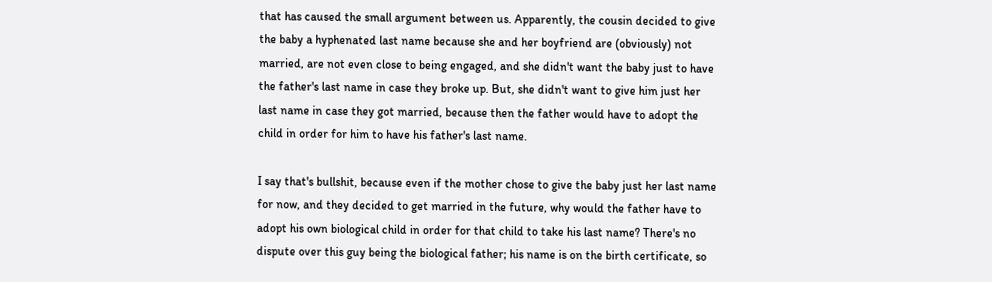that has caused the small argument between us. Apparently, the cousin decided to give the baby a hyphenated last name because she and her boyfriend are (obviously) not married, are not even close to being engaged, and she didn't want the baby just to have the father's last name in case they broke up. But, she didn't want to give him just her last name in case they got married, because then the father would have to adopt the child in order for him to have his father's last name.

I say that's bullshit, because even if the mother chose to give the baby just her last name for now, and they decided to get married in the future, why would the father have to adopt his own biological child in order for that child to take his last name? There's no dispute over this guy being the biological father; his name is on the birth certificate, so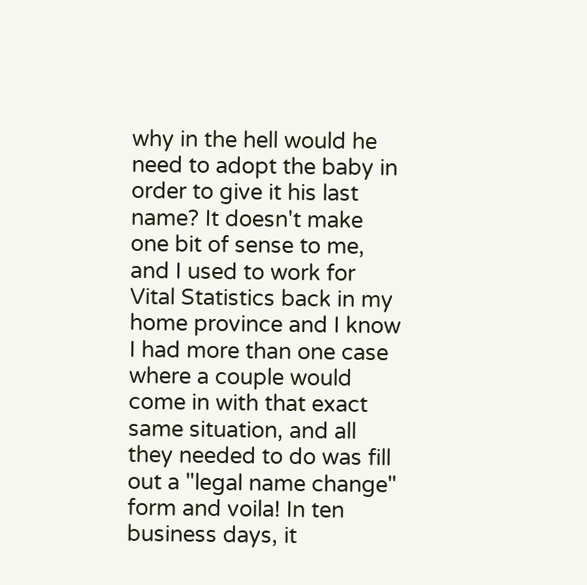why in the hell would he need to adopt the baby in order to give it his last name? It doesn't make one bit of sense to me, and I used to work for Vital Statistics back in my home province and I know I had more than one case where a couple would come in with that exact same situation, and all they needed to do was fill out a "legal name change" form and voila! In ten business days, it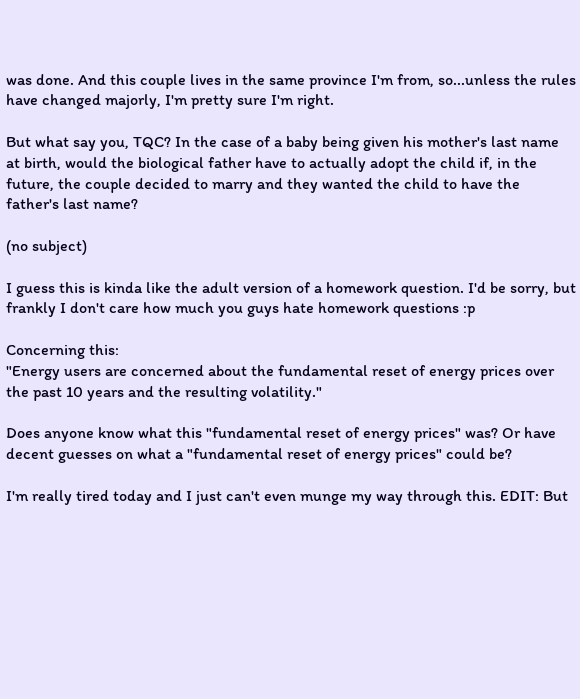was done. And this couple lives in the same province I'm from, so...unless the rules have changed majorly, I'm pretty sure I'm right.

But what say you, TQC? In the case of a baby being given his mother's last name at birth, would the biological father have to actually adopt the child if, in the future, the couple decided to marry and they wanted the child to have the father's last name?

(no subject)

I guess this is kinda like the adult version of a homework question. I'd be sorry, but frankly I don't care how much you guys hate homework questions :p

Concerning this:
"Energy users are concerned about the fundamental reset of energy prices over the past 10 years and the resulting volatility."

Does anyone know what this "fundamental reset of energy prices" was? Or have decent guesses on what a "fundamental reset of energy prices" could be?

I'm really tired today and I just can't even munge my way through this. EDIT: But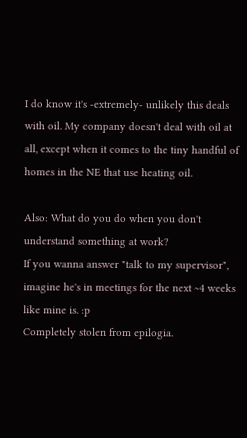I do know it's -extremely- unlikely this deals with oil. My company doesn't deal with oil at all, except when it comes to the tiny handful of homes in the NE that use heating oil.

Also: What do you do when you don't understand something at work?
If you wanna answer "talk to my supervisor", imagine he's in meetings for the next ~4 weeks like mine is. :p
Completely stolen from epilogia.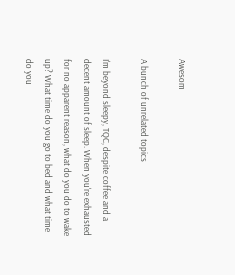Awesom

A bunch of unrelated topics

I'm beyond sleepy, TQC, despite coffee and a decent amount of sleep. When you're exhausted for no apparent reason, what do you do to wake up? What time do you go to bed and what time do you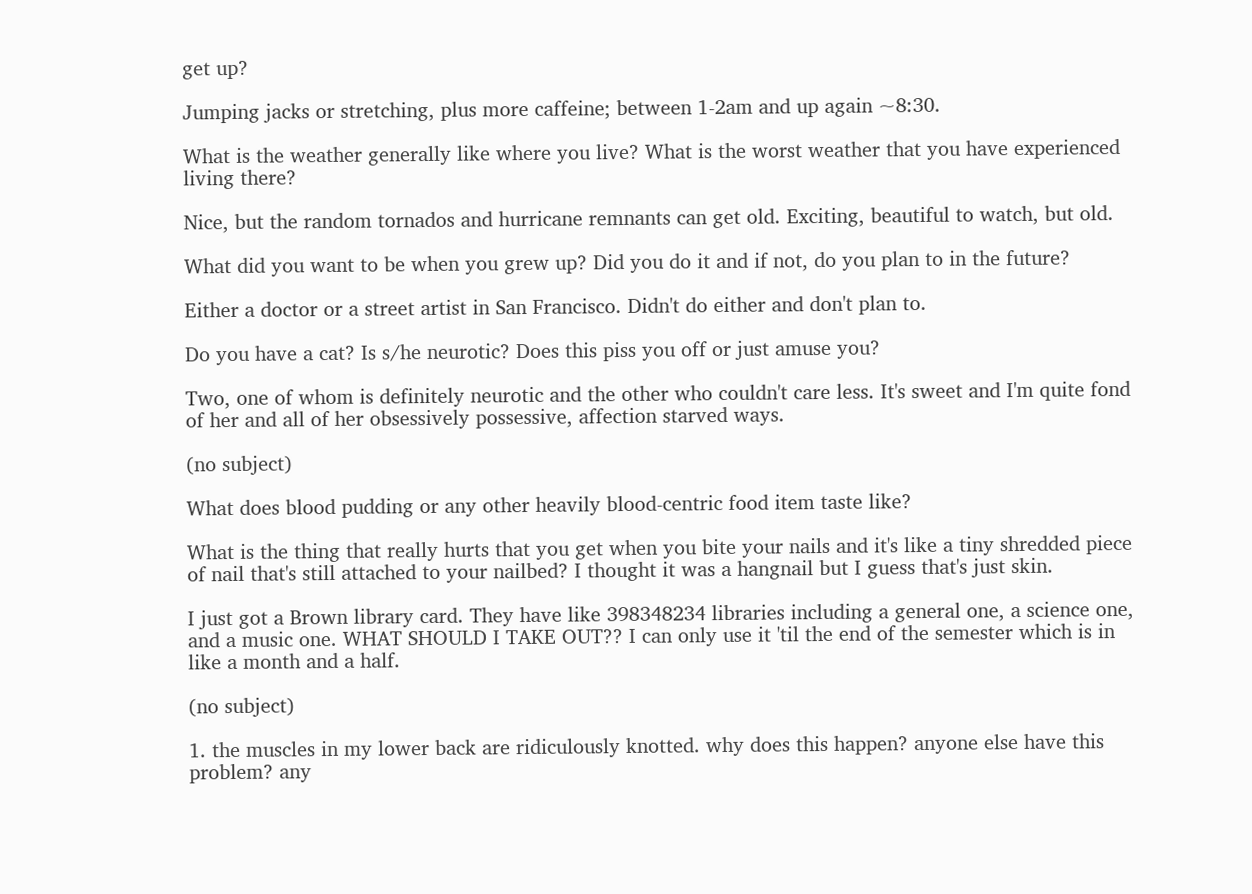get up?

Jumping jacks or stretching, plus more caffeine; between 1-2am and up again ~8:30.

What is the weather generally like where you live? What is the worst weather that you have experienced living there?

Nice, but the random tornados and hurricane remnants can get old. Exciting, beautiful to watch, but old.

What did you want to be when you grew up? Did you do it and if not, do you plan to in the future?

Either a doctor or a street artist in San Francisco. Didn't do either and don't plan to.

Do you have a cat? Is s/he neurotic? Does this piss you off or just amuse you?

Two, one of whom is definitely neurotic and the other who couldn't care less. It's sweet and I'm quite fond of her and all of her obsessively possessive, affection starved ways.

(no subject)

What does blood pudding or any other heavily blood-centric food item taste like?

What is the thing that really hurts that you get when you bite your nails and it's like a tiny shredded piece of nail that's still attached to your nailbed? I thought it was a hangnail but I guess that's just skin.

I just got a Brown library card. They have like 398348234 libraries including a general one, a science one, and a music one. WHAT SHOULD I TAKE OUT?? I can only use it 'til the end of the semester which is in like a month and a half.

(no subject)

1. the muscles in my lower back are ridiculously knotted. why does this happen? anyone else have this problem? any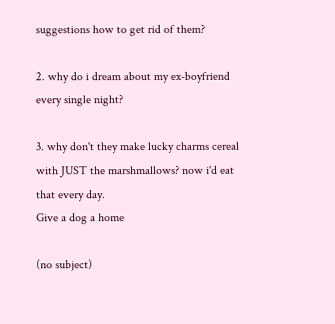suggestions how to get rid of them?

2. why do i dream about my ex-boyfriend every single night?

3. why don't they make lucky charms cereal with JUST the marshmallows? now i'd eat that every day.
Give a dog a home

(no subject)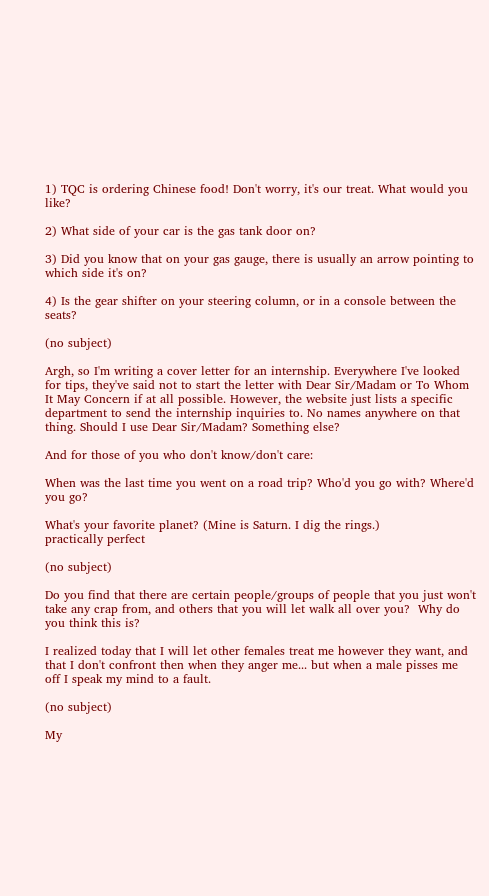1) TQC is ordering Chinese food! Don't worry, it's our treat. What would you like?

2) What side of your car is the gas tank door on?

3) Did you know that on your gas gauge, there is usually an arrow pointing to which side it's on?

4) Is the gear shifter on your steering column, or in a console between the seats?

(no subject)

Argh, so I'm writing a cover letter for an internship. Everywhere I've looked for tips, they've said not to start the letter with Dear Sir/Madam or To Whom It May Concern if at all possible. However, the website just lists a specific department to send the internship inquiries to. No names anywhere on that thing. Should I use Dear Sir/Madam? Something else?

And for those of you who don't know/don't care:

When was the last time you went on a road trip? Who'd you go with? Where'd you go?

What's your favorite planet? (Mine is Saturn. I dig the rings.)
practically perfect

(no subject)

Do you find that there are certain people/groups of people that you just won't take any crap from, and others that you will let walk all over you?  Why do you think this is?

I realized today that I will let other females treat me however they want, and that I don't confront then when they anger me... but when a male pisses me off I speak my mind to a fault.

(no subject)

My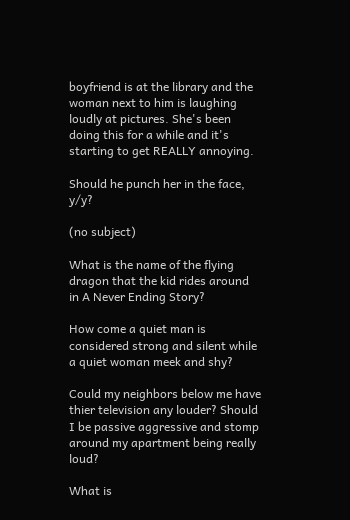boyfriend is at the library and the woman next to him is laughing loudly at pictures. She's been doing this for a while and it's starting to get REALLY annoying.

Should he punch her in the face, y/y?

(no subject)

What is the name of the flying dragon that the kid rides around in A Never Ending Story?

How come a quiet man is considered strong and silent while a quiet woman meek and shy?

Could my neighbors below me have thier television any louder? Should I be passive aggressive and stomp around my apartment being really loud?

What is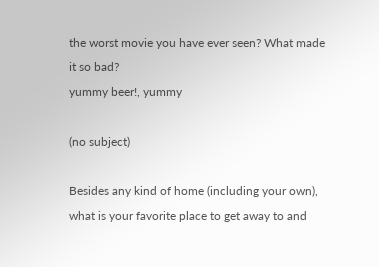the worst movie you have ever seen? What made it so bad?
yummy beer!, yummy

(no subject)

Besides any kind of home (including your own), what is your favorite place to get away to and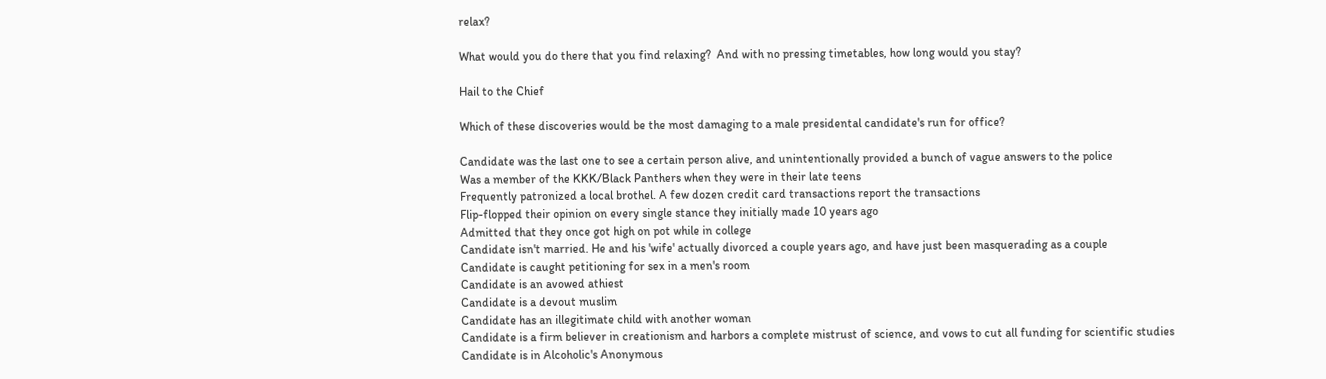relax?

What would you do there that you find relaxing?  And with no pressing timetables, how long would you stay?

Hail to the Chief

Which of these discoveries would be the most damaging to a male presidental candidate's run for office?

Candidate was the last one to see a certain person alive, and unintentionally provided a bunch of vague answers to the police
Was a member of the KKK/Black Panthers when they were in their late teens
Frequently patronized a local brothel. A few dozen credit card transactions report the transactions
Flip-flopped their opinion on every single stance they initially made 10 years ago
Admitted that they once got high on pot while in college
Candidate isn't married. He and his 'wife' actually divorced a couple years ago, and have just been masquerading as a couple
Candidate is caught petitioning for sex in a men's room
Candidate is an avowed athiest
Candidate is a devout muslim
Candidate has an illegitimate child with another woman
Candidate is a firm believer in creationism and harbors a complete mistrust of science, and vows to cut all funding for scientific studies
Candidate is in Alcoholic's Anonymous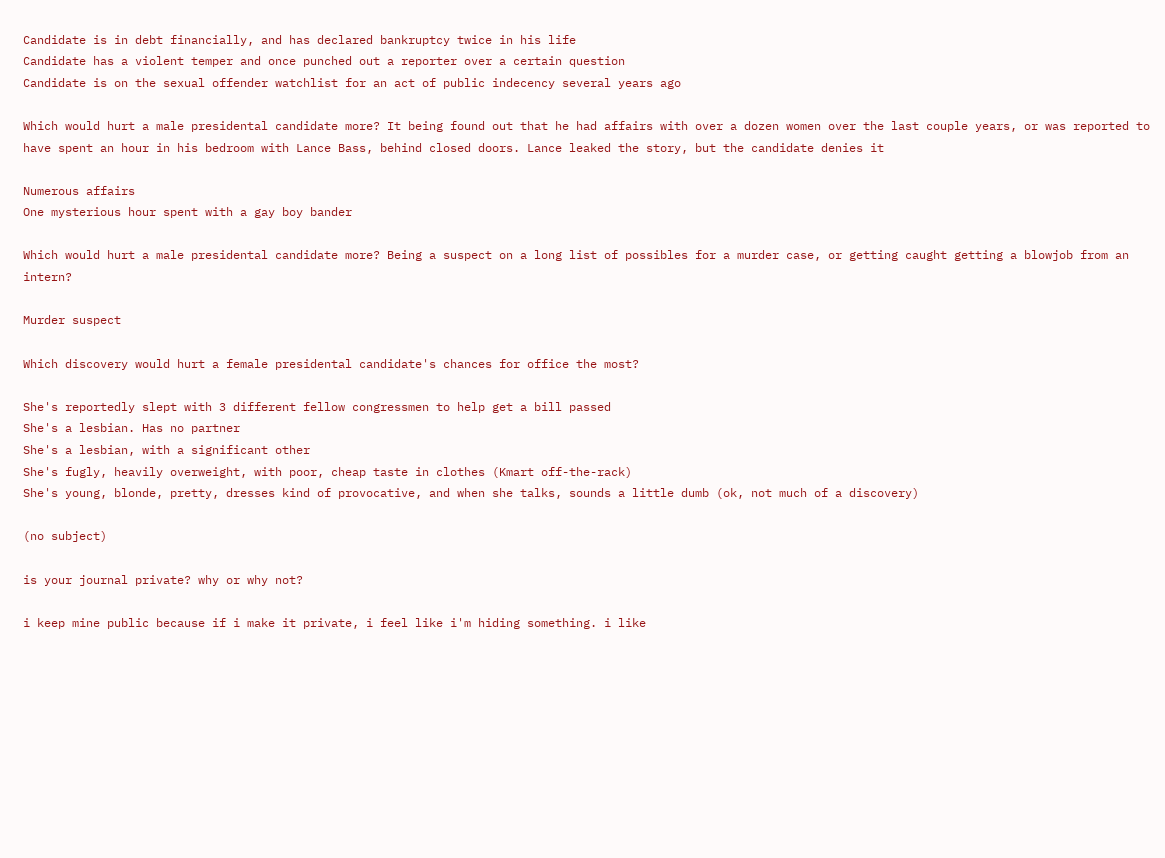Candidate is in debt financially, and has declared bankruptcy twice in his life
Candidate has a violent temper and once punched out a reporter over a certain question
Candidate is on the sexual offender watchlist for an act of public indecency several years ago

Which would hurt a male presidental candidate more? It being found out that he had affairs with over a dozen women over the last couple years, or was reported to have spent an hour in his bedroom with Lance Bass, behind closed doors. Lance leaked the story, but the candidate denies it

Numerous affairs
One mysterious hour spent with a gay boy bander

Which would hurt a male presidental candidate more? Being a suspect on a long list of possibles for a murder case, or getting caught getting a blowjob from an intern?

Murder suspect

Which discovery would hurt a female presidental candidate's chances for office the most?

She's reportedly slept with 3 different fellow congressmen to help get a bill passed
She's a lesbian. Has no partner
She's a lesbian, with a significant other
She's fugly, heavily overweight, with poor, cheap taste in clothes (Kmart off-the-rack)
She's young, blonde, pretty, dresses kind of provocative, and when she talks, sounds a little dumb (ok, not much of a discovery)

(no subject)

is your journal private? why or why not?

i keep mine public because if i make it private, i feel like i'm hiding something. i like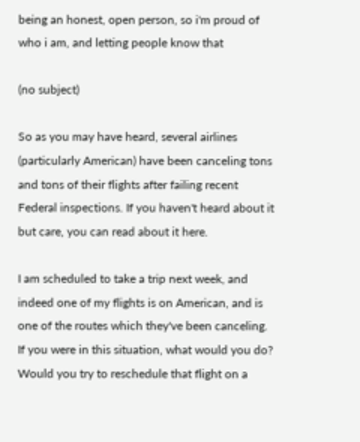being an honest, open person, so i'm proud of who i am, and letting people know that

(no subject)

So as you may have heard, several airlines (particularly American) have been canceling tons and tons of their flights after failing recent Federal inspections. If you haven't heard about it but care, you can read about it here.

I am scheduled to take a trip next week, and indeed one of my flights is on American, and is one of the routes which they've been canceling. If you were in this situation, what would you do? Would you try to reschedule that flight on a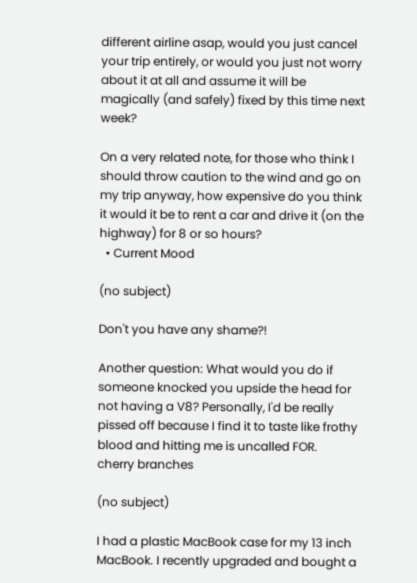different airline asap, would you just cancel your trip entirely, or would you just not worry about it at all and assume it will be magically (and safely) fixed by this time next week?

On a very related note, for those who think I should throw caution to the wind and go on my trip anyway, how expensive do you think it would it be to rent a car and drive it (on the highway) for 8 or so hours?
  • Current Mood

(no subject)

Don't you have any shame?!

Another question: What would you do if someone knocked you upside the head for not having a V8? Personally, I'd be really pissed off because I find it to taste like frothy blood and hitting me is uncalled FOR.
cherry branches

(no subject)

I had a plastic MacBook case for my 13 inch MacBook. I recently upgraded and bought a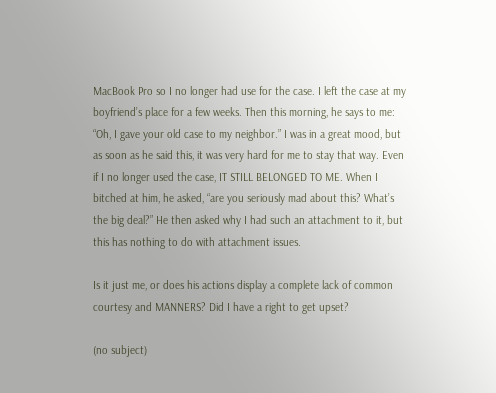MacBook Pro so I no longer had use for the case. I left the case at my boyfriend’s place for a few weeks. Then this morning, he says to me: “Oh, I gave your old case to my neighbor.” I was in a great mood, but as soon as he said this, it was very hard for me to stay that way. Even if I no longer used the case, IT STILL BELONGED TO ME. When I bitched at him, he asked, “are you seriously mad about this? What’s the big deal?” He then asked why I had such an attachment to it, but this has nothing to do with attachment issues.

Is it just me, or does his actions display a complete lack of common courtesy and MANNERS? Did I have a right to get upset?

(no subject)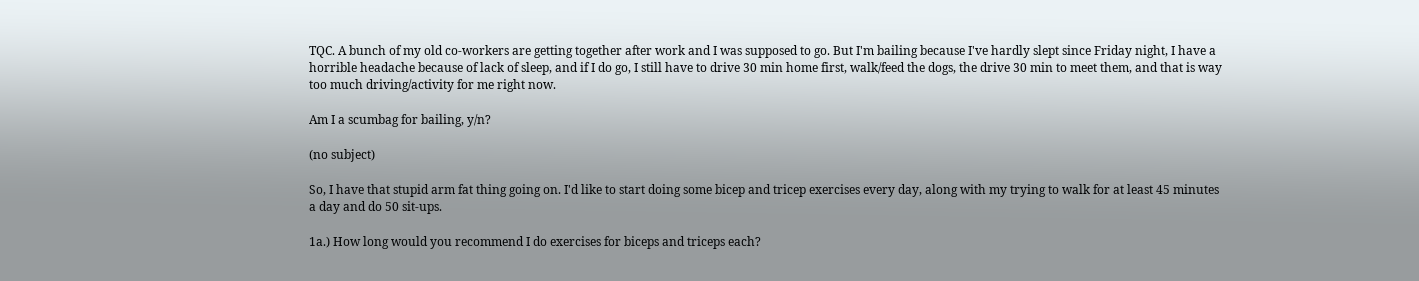TQC. A bunch of my old co-workers are getting together after work and I was supposed to go. But I'm bailing because I've hardly slept since Friday night, I have a horrible headache because of lack of sleep, and if I do go, I still have to drive 30 min home first, walk/feed the dogs, the drive 30 min to meet them, and that is way too much driving/activity for me right now.

Am I a scumbag for bailing, y/n?

(no subject)

So, I have that stupid arm fat thing going on. I'd like to start doing some bicep and tricep exercises every day, along with my trying to walk for at least 45 minutes a day and do 50 sit-ups.

1a.) How long would you recommend I do exercises for biceps and triceps each?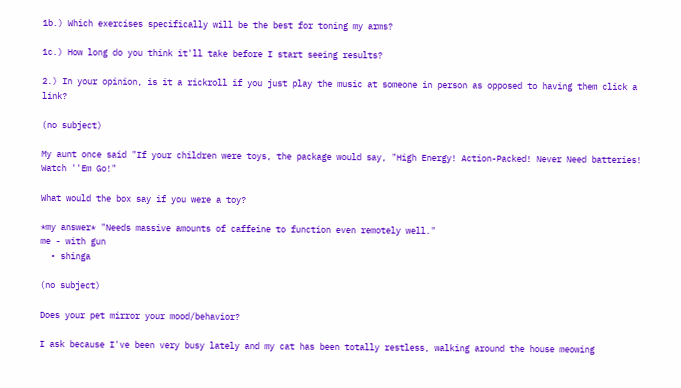1b.) Which exercises specifically will be the best for toning my arms?

1c.) How long do you think it'll take before I start seeing results?

2.) In your opinion, is it a rickroll if you just play the music at someone in person as opposed to having them click a link?

(no subject)

My aunt once said "If your children were toys, the package would say, "High Energy! Action-Packed! Never Need batteries! Watch ''Em Go!"

What would the box say if you were a toy?

*my answer* "Needs massive amounts of caffeine to function even remotely well."
me - with gun
  • shinga

(no subject)

Does your pet mirror your mood/behavior?

I ask because I've been very busy lately and my cat has been totally restless, walking around the house meowing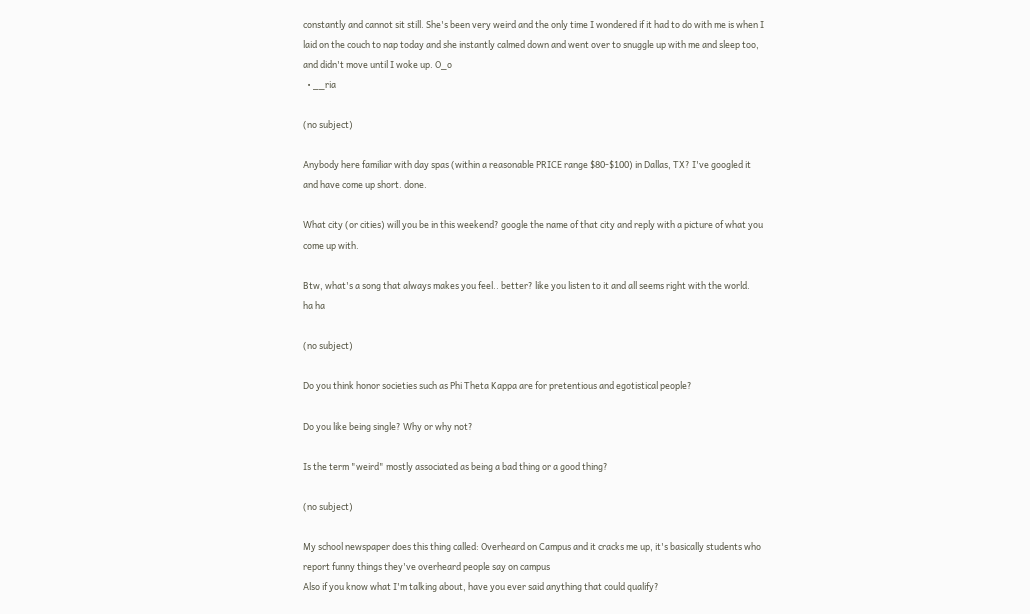constantly and cannot sit still. She's been very weird and the only time I wondered if it had to do with me is when I laid on the couch to nap today and she instantly calmed down and went over to snuggle up with me and sleep too, and didn't move until I woke up. O_o
  • __ria

(no subject)

Anybody here familiar with day spas (within a reasonable PRICE range $80-$100) in Dallas, TX? I've googled it and have come up short. done.

What city (or cities) will you be in this weekend? google the name of that city and reply with a picture of what you come up with.

Btw, what's a song that always makes you feel.. better? like you listen to it and all seems right with the world.
ha ha

(no subject)

Do you think honor societies such as Phi Theta Kappa are for pretentious and egotistical people?

Do you like being single? Why or why not?

Is the term "weird" mostly associated as being a bad thing or a good thing?

(no subject)

My school newspaper does this thing called: Overheard on Campus and it cracks me up, it's basically students who report funny things they've overheard people say on campus
Also if you know what I'm talking about, have you ever said anything that could qualify?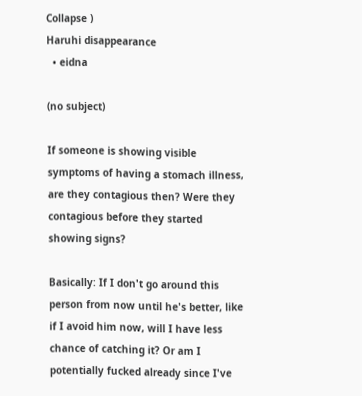Collapse )
Haruhi disappearance
  • eidna

(no subject)

If someone is showing visible symptoms of having a stomach illness, are they contagious then? Were they contagious before they started showing signs?

Basically: If I don't go around this person from now until he's better, like if I avoid him now, will I have less chance of catching it? Or am I potentially fucked already since I've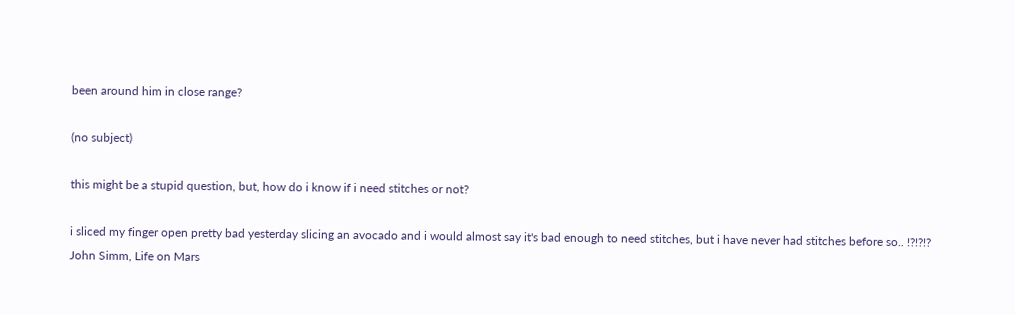been around him in close range?

(no subject)

this might be a stupid question, but, how do i know if i need stitches or not?

i sliced my finger open pretty bad yesterday slicing an avocado and i would almost say it's bad enough to need stitches, but i have never had stitches before so.. !?!?!?
John Simm, Life on Mars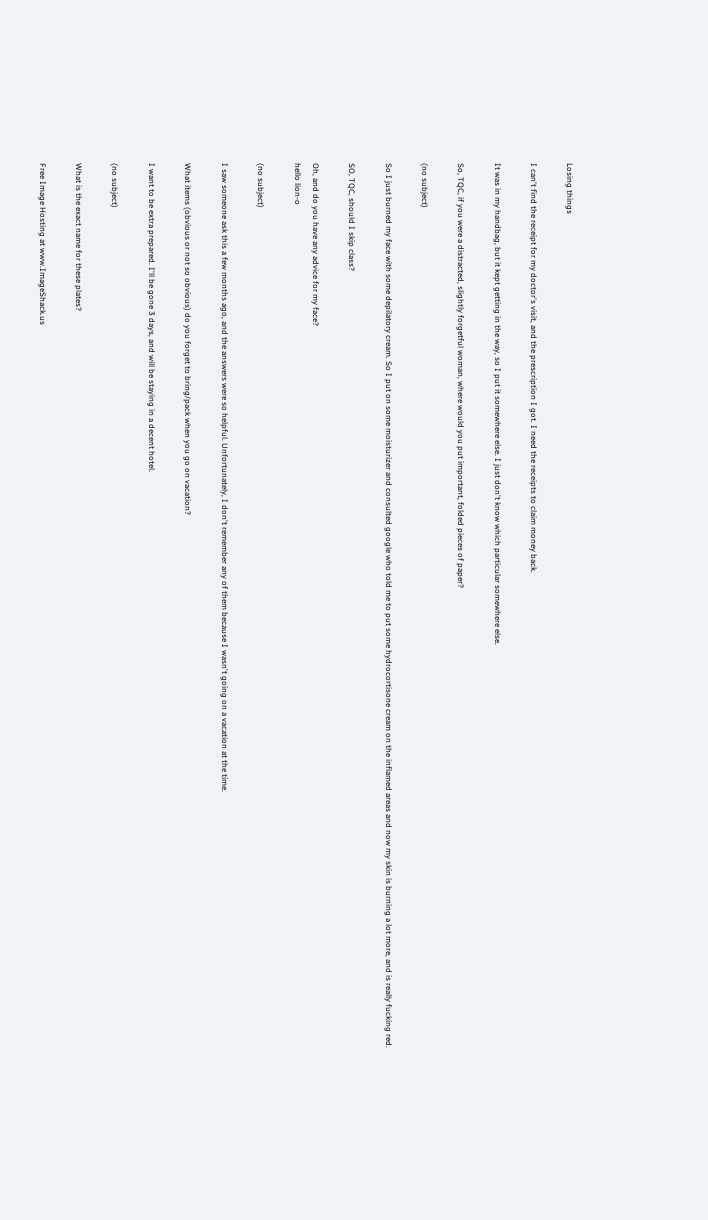Losing things

I can't find the receipt for my doctor's visit, and the prescription I got. I need the receipts to claim money back.

It was in my handbag, but it kept getting in the way, so I put it somewhere else. I just don't know which particular somewhere else.

So, TQC, if you were a distracted, slightly forgetful woman, where would you put important, folded pieces of paper?

(no subject)

So I just burned my face with some depilatory cream. So I put on some moisturizer and consulted google who told me to put some hydrocortisone cream on the inflamed areas and now my skin is burning a lot more, and is really fucking red.

SO, TQC, should I skip class?

Oh, and do you have any advice for my face?
hello lion-o

(no subject)

I saw someone ask this a few months ago, and the answers were so helpful. Unfortunately, I don't remember any of them because I wasn't going on a vacation at the time.

What items (obvious or not so obvious) do you forget to bring/pack when you go on vacation?

I want to be extra prepared. I'll be gone 3 days, and will be staying in a decent hotel.

(no subject)

What is the exact name for these plates?

Free Image Hosting at www.ImageShack.us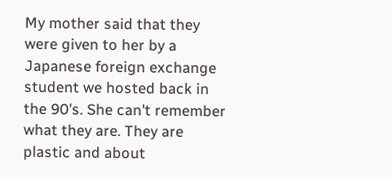My mother said that they were given to her by a Japanese foreign exchange student we hosted back in the 90's. She can't remember what they are. They are plastic and about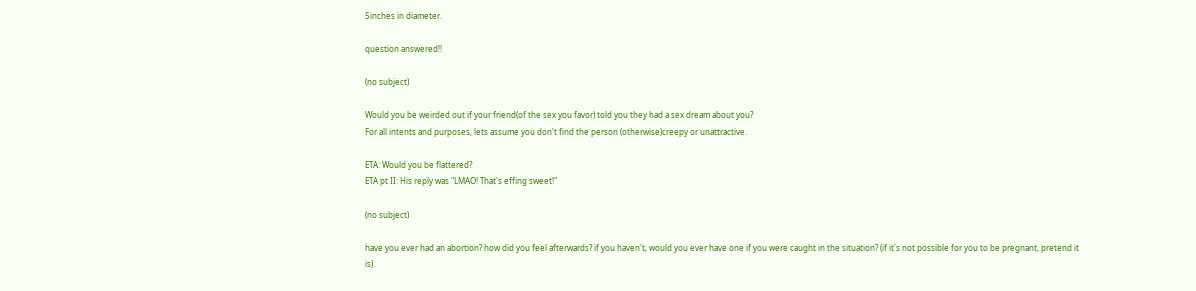5inches in diameter.

question answered!!

(no subject)

Would you be weirded out if your friend(of the sex you favor) told you they had a sex dream about you?
For all intents and purposes, lets assume you don't find the person (otherwise)creepy or unattractive.

ETA: Would you be flattered?
ETA pt II: His reply was "LMAO! That's effing sweet!"

(no subject)

have you ever had an abortion? how did you feel afterwards? if you haven't, would you ever have one if you were caught in the situation? (if it's not possible for you to be pregnant, pretend it is)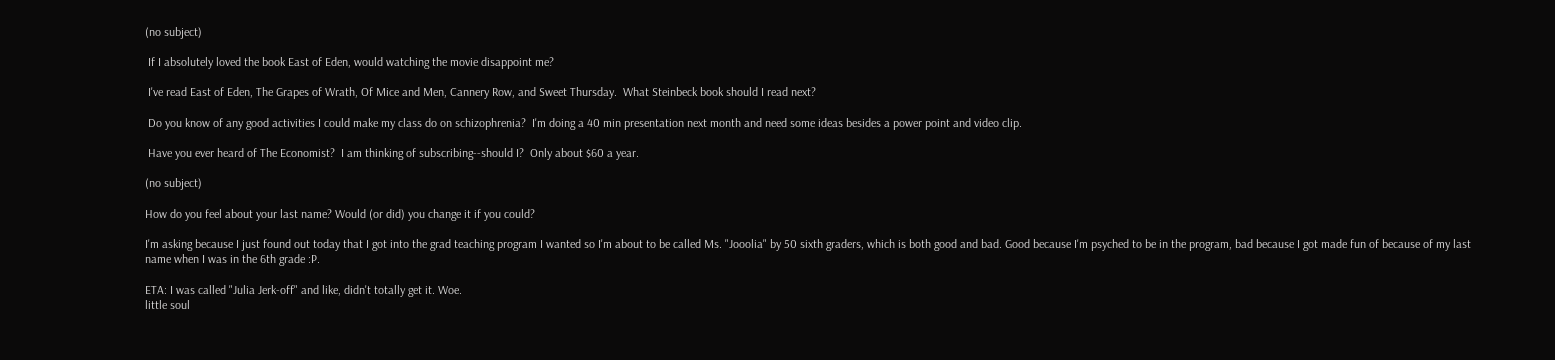(no subject)

 If I absolutely loved the book East of Eden, would watching the movie disappoint me?

 I've read East of Eden, The Grapes of Wrath, Of Mice and Men, Cannery Row, and Sweet Thursday.  What Steinbeck book should I read next?

 Do you know of any good activities I could make my class do on schizophrenia?  I'm doing a 40 min presentation next month and need some ideas besides a power point and video clip.

 Have you ever heard of The Economist?  I am thinking of subscribing--should I?  Only about $60 a year.

(no subject)

How do you feel about your last name? Would (or did) you change it if you could?

I'm asking because I just found out today that I got into the grad teaching program I wanted so I'm about to be called Ms. "Jooolia" by 50 sixth graders, which is both good and bad. Good because I'm psyched to be in the program, bad because I got made fun of because of my last name when I was in the 6th grade :P.

ETA: I was called "Julia Jerk-off" and like, didn't totally get it. Woe.
little soul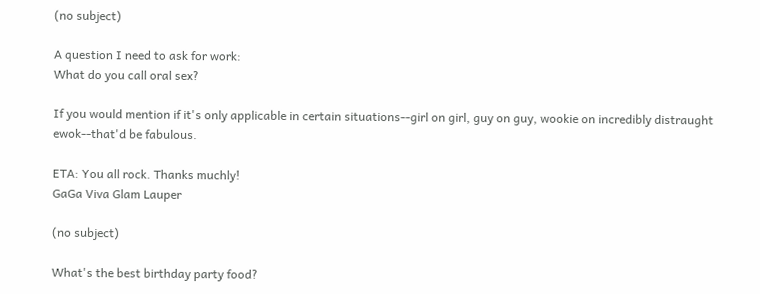(no subject)

A question I need to ask for work:
What do you call oral sex?

If you would mention if it's only applicable in certain situations--girl on girl, guy on guy, wookie on incredibly distraught ewok--that'd be fabulous.

ETA: You all rock. Thanks muchly!
GaGa Viva Glam Lauper

(no subject)

What's the best birthday party food?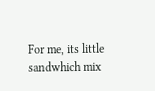For me, its little sandwhich mix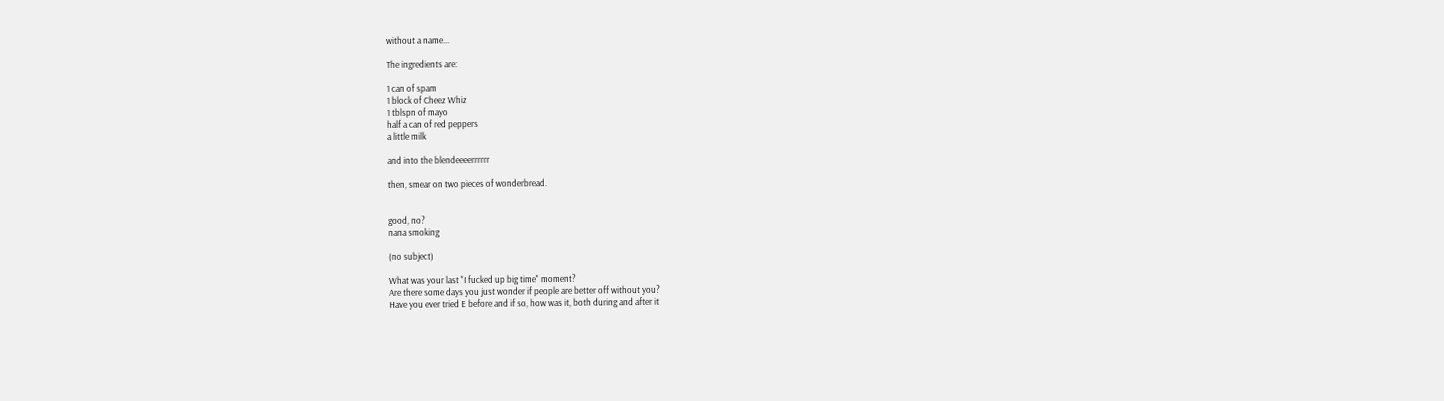without a name...

The ingredients are:

1 can of spam
1 block of Cheez Whiz
1 tblspn of mayo
half a can of red peppers
a little milk

and into the blendeeeerrrrrr

then, smear on two pieces of wonderbread.


good, no?
nana smoking

(no subject)

What was your last "I fucked up big time" moment?
Are there some days you just wonder if people are better off without you?
Have you ever tried E before and if so, how was it, both during and after it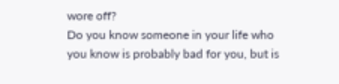wore off?
Do you know someone in your life who you know is probably bad for you, but is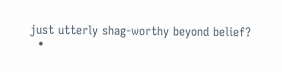just utterly shag-worthy beyond belief?
  •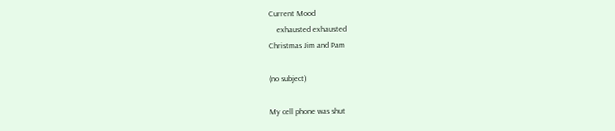Current Mood
    exhausted exhausted
Christmas Jim and Pam

(no subject)

My cell phone was shut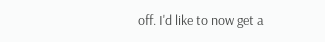off. I'd like to now get a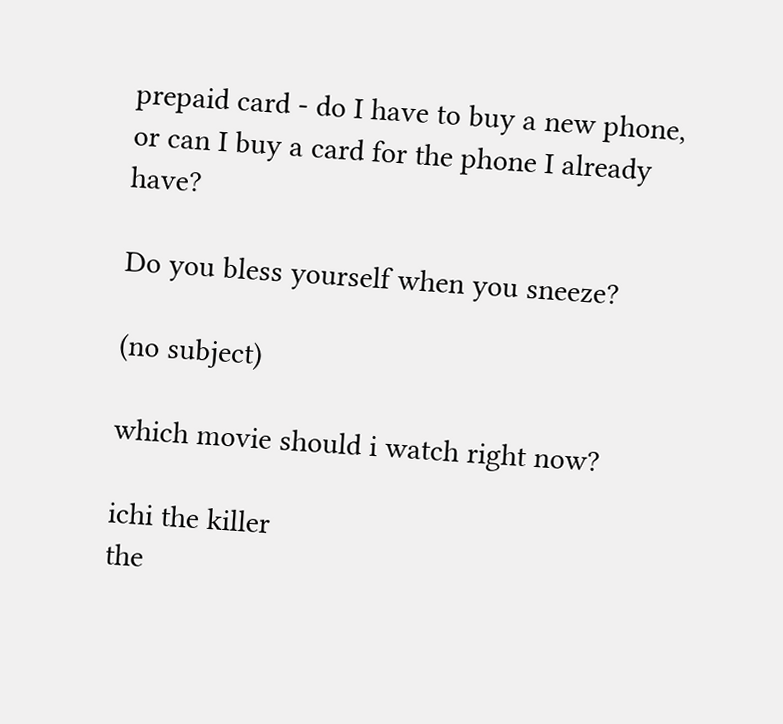prepaid card - do I have to buy a new phone, or can I buy a card for the phone I already have?

Do you bless yourself when you sneeze?

(no subject)

which movie should i watch right now?

ichi the killer
the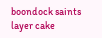boondock saints
layer cake